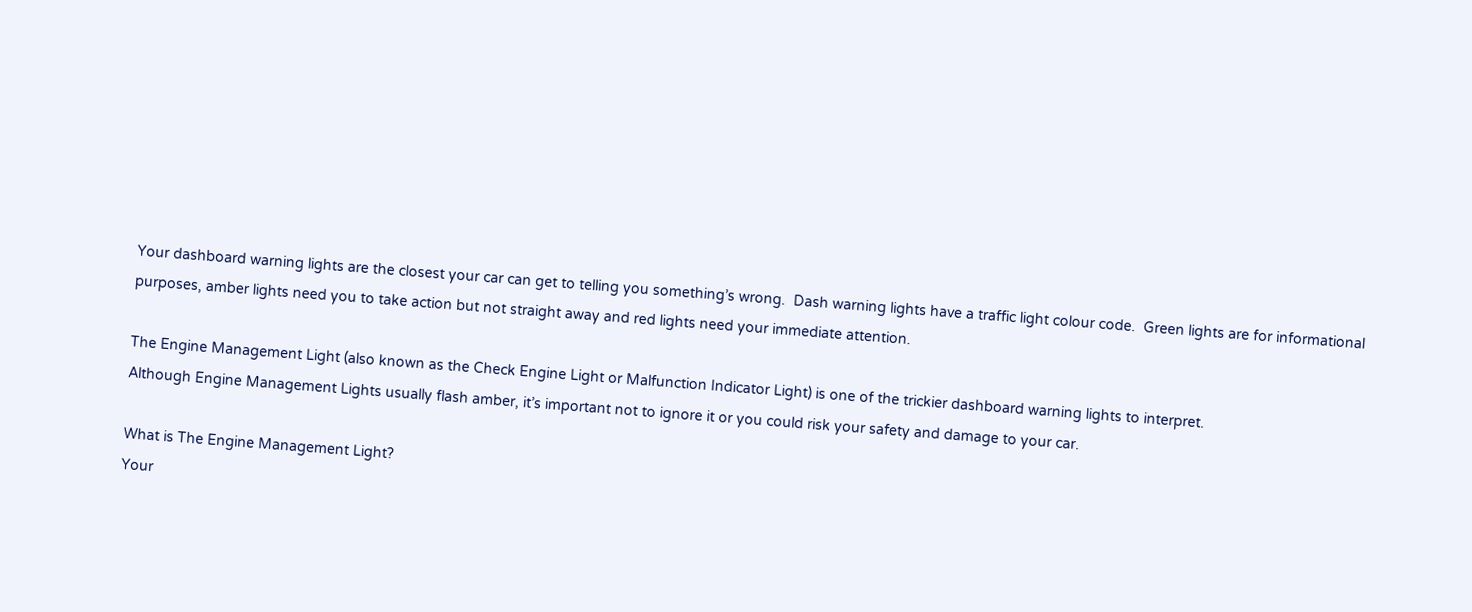Your dashboard warning lights are the closest your car can get to telling you something’s wrong.  Dash warning lights have a traffic light colour code.  Green lights are for informational purposes, amber lights need you to take action but not straight away and red lights need your immediate attention.

The Engine Management Light (also known as the Check Engine Light or Malfunction Indicator Light) is one of the trickier dashboard warning lights to interpret.
Although Engine Management Lights usually flash amber, it’s important not to ignore it or you could risk your safety and damage to your car.

What is The Engine Management Light?
Your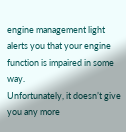engine management light alerts you that your engine function is impaired in some way.
Unfortunately, it doesn’t give you any more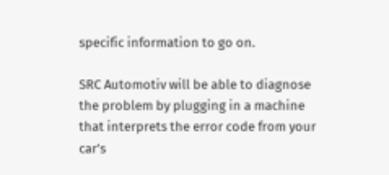specific information to go on.

SRC Automotiv will be able to diagnose the problem by plugging in a machine that interprets the error code from your car’s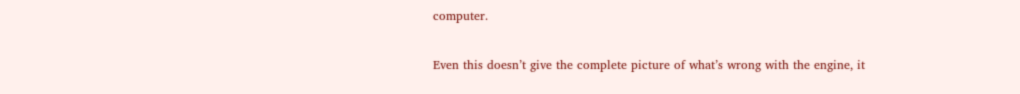computer.

Even this doesn’t give the complete picture of what’s wrong with the engine, it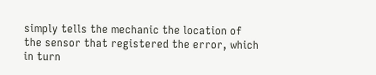simply tells the mechanic the location of the sensor that registered the error, which in turn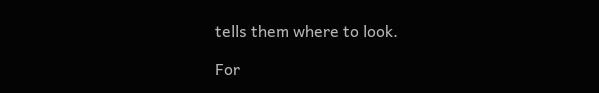tells them where to look.

For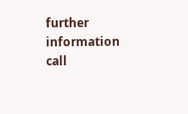further information call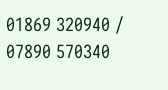01869 320940 / 07890 570340